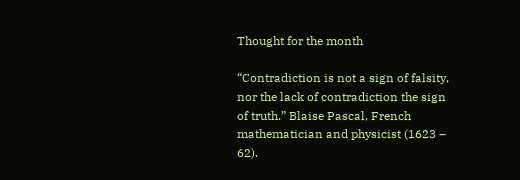Thought for the month

“Contradiction is not a sign of falsity, nor the lack of contradiction the sign of truth.” Blaise Pascal, French mathematician and physicist (1623 – 62).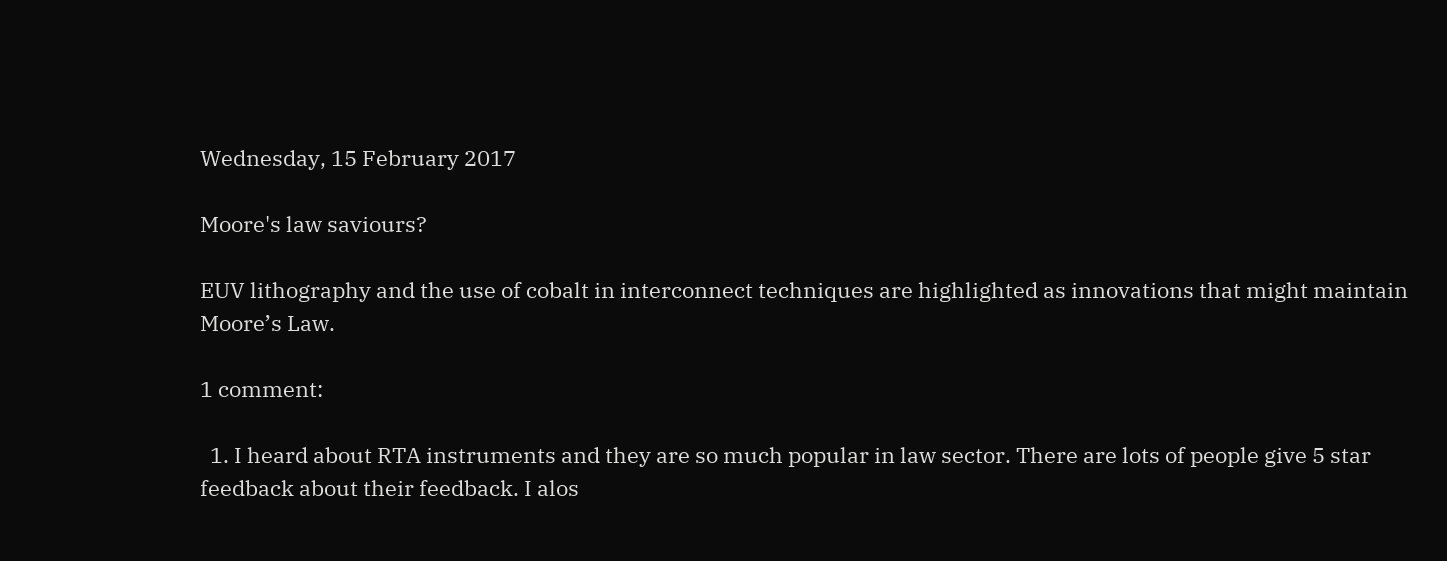Wednesday, 15 February 2017

Moore's law saviours?

EUV lithography and the use of cobalt in interconnect techniques are highlighted as innovations that might maintain Moore’s Law.

1 comment:

  1. I heard about RTA instruments and they are so much popular in law sector. There are lots of people give 5 star feedback about their feedback. I alos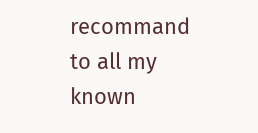recommand to all my known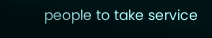people to take service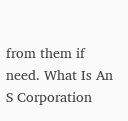from them if need. What Is An S Corporation